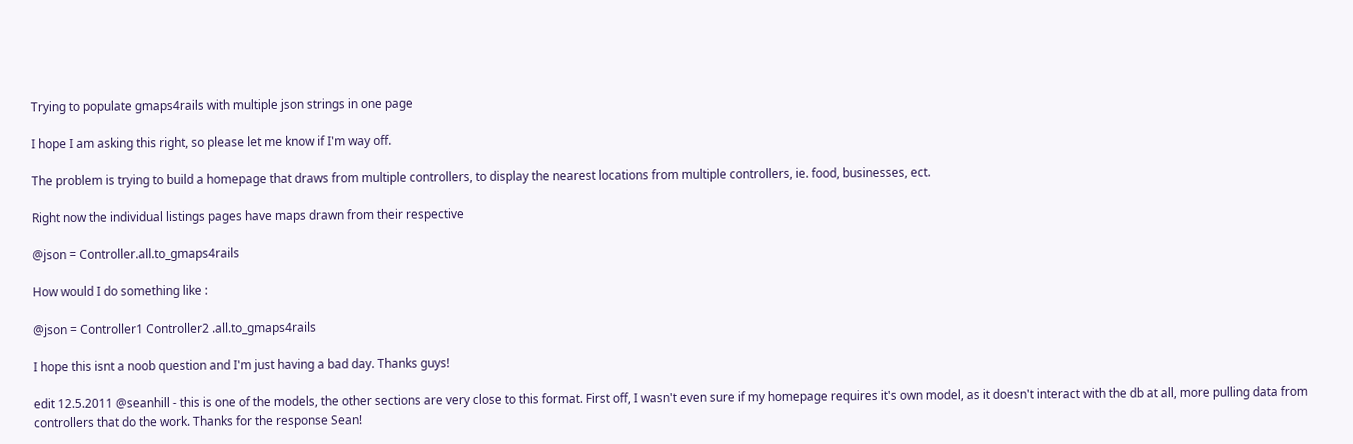Trying to populate gmaps4rails with multiple json strings in one page

I hope I am asking this right, so please let me know if I'm way off.

The problem is trying to build a homepage that draws from multiple controllers, to display the nearest locations from multiple controllers, ie. food, businesses, ect.

Right now the individual listings pages have maps drawn from their respective

@json = Controller.all.to_gmaps4rails

How would I do something like :

@json = Controller1 Controller2 .all.to_gmaps4rails

I hope this isnt a noob question and I'm just having a bad day. Thanks guys!

edit 12.5.2011 @seanhill - this is one of the models, the other sections are very close to this format. First off, I wasn't even sure if my homepage requires it's own model, as it doesn't interact with the db at all, more pulling data from controllers that do the work. Thanks for the response Sean!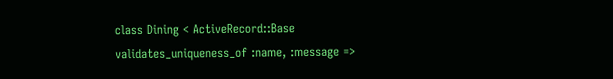class Dining < ActiveRecord::Base
validates_uniqueness_of :name, :message =>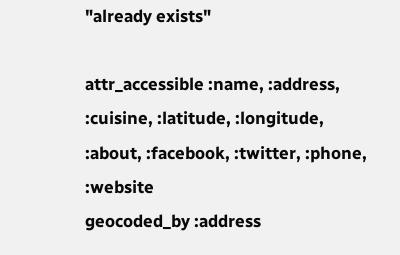"already exists"

attr_accessible :name, :address, :cuisine, :latitude, :longitude, :about, :facebook, :twitter, :phone, :website
geocoded_by :address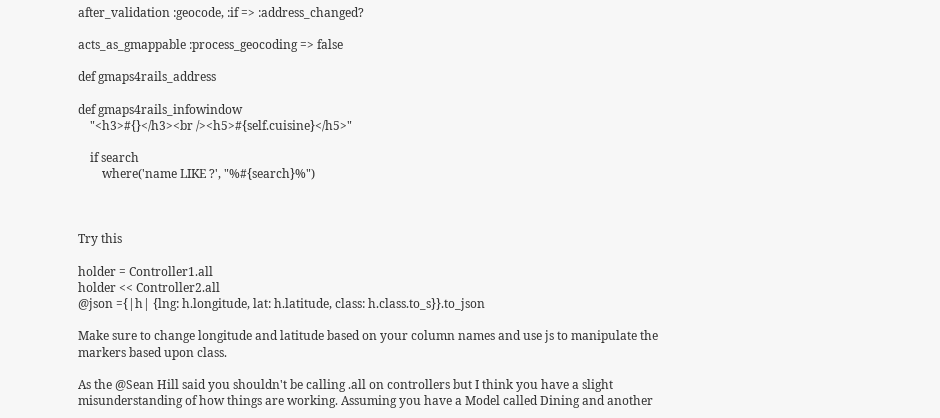after_validation :geocode, :if => :address_changed?

acts_as_gmappable :process_geocoding => false

def gmaps4rails_address

def gmaps4rails_infowindow
    "<h3>#{}</h3><br /><h5>#{self.cuisine}</h5>"

    if search
        where('name LIKE ?', "%#{search}%")



Try this

holder = Controller1.all
holder << Controller2.all
@json ={|h| {lng: h.longitude, lat: h.latitude, class: h.class.to_s}}.to_json

Make sure to change longitude and latitude based on your column names and use js to manipulate the markers based upon class.

As the @Sean Hill said you shouldn't be calling .all on controllers but I think you have a slight misunderstanding of how things are working. Assuming you have a Model called Dining and another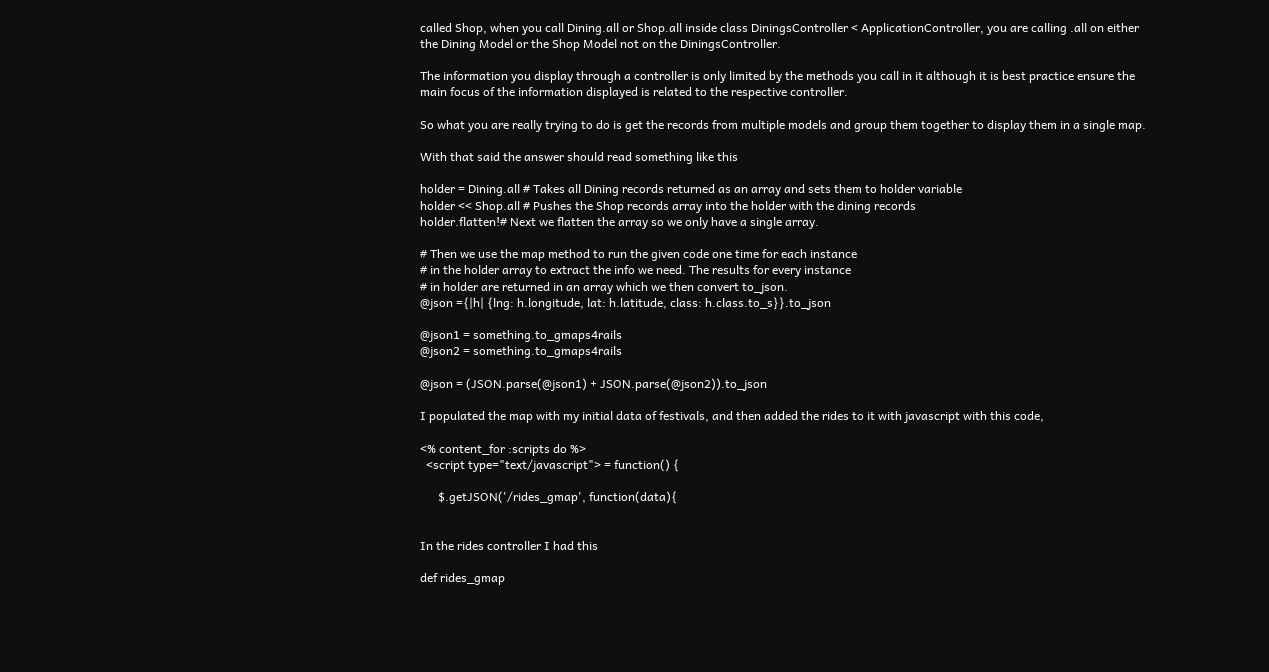called Shop, when you call Dining.all or Shop.all inside class DiningsController < ApplicationController, you are calling .all on either the Dining Model or the Shop Model not on the DiningsController.

The information you display through a controller is only limited by the methods you call in it although it is best practice ensure the main focus of the information displayed is related to the respective controller.

So what you are really trying to do is get the records from multiple models and group them together to display them in a single map.

With that said the answer should read something like this

holder = Dining.all # Takes all Dining records returned as an array and sets them to holder variable
holder << Shop.all # Pushes the Shop records array into the holder with the dining records
holder.flatten!# Next we flatten the array so we only have a single array.

# Then we use the map method to run the given code one time for each instance
# in the holder array to extract the info we need. The results for every instance
# in holder are returned in an array which we then convert to_json.
@json ={|h| {lng: h.longitude, lat: h.latitude, class: h.class.to_s}}.to_json

@json1 = something.to_gmaps4rails
@json2 = something.to_gmaps4rails

@json = (JSON.parse(@json1) + JSON.parse(@json2)).to_json

I populated the map with my initial data of festivals, and then added the rides to it with javascript with this code,

<% content_for :scripts do %>
  <script type="text/javascript"> = function() {

      $.getJSON('/rides_gmap', function(data){


In the rides controller I had this

def rides_gmap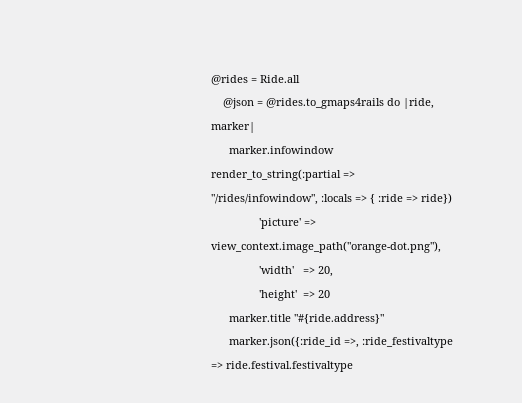@rides = Ride.all
    @json = @rides.to_gmaps4rails do |ride, marker|
      marker.infowindow render_to_string(:partial => "/rides/infowindow", :locals => { :ride => ride})
                'picture' => view_context.image_path("orange-dot.png"),
                'width'   => 20,
                'height'  => 20
      marker.title "#{ride.address}"
      marker.json({:ride_id =>, :ride_festivaltype => ride.festival.festivaltype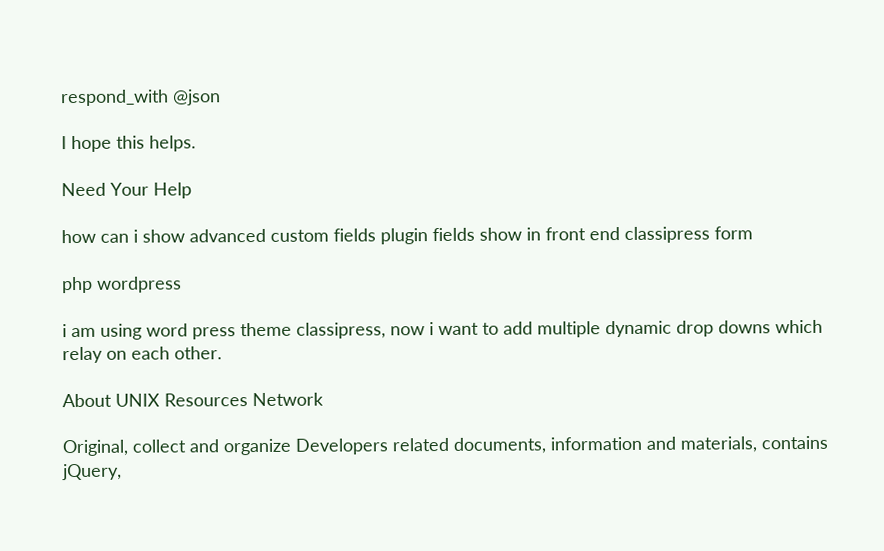respond_with @json

I hope this helps.

Need Your Help

how can i show advanced custom fields plugin fields show in front end classipress form

php wordpress

i am using word press theme classipress, now i want to add multiple dynamic drop downs which relay on each other.

About UNIX Resources Network

Original, collect and organize Developers related documents, information and materials, contains jQuery,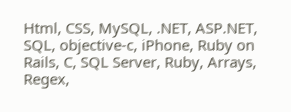Html, CSS, MySQL, .NET, ASP.NET, SQL, objective-c, iPhone, Ruby on Rails, C, SQL Server, Ruby, Arrays, Regex,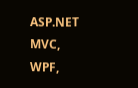ASP.NET MVC, WPF,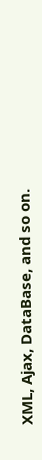XML, Ajax, DataBase, and so on.